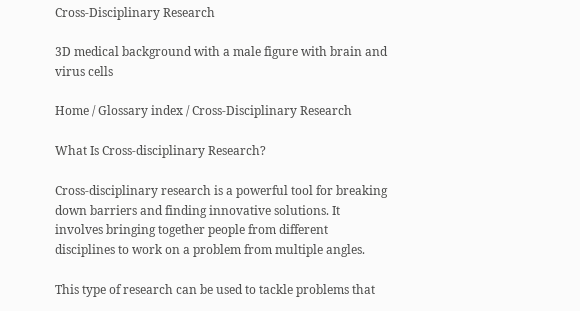Cross-Disciplinary Research

3D medical background with a male figure with brain and virus cells

Home / Glossary index / Cross-Disciplinary Research

What Is Cross-disciplinary Research?

Cross-disciplinary research is a powerful tool for breaking down barriers and finding innovative solutions. It involves bringing together people from different disciplines to work on a problem from multiple angles.

This type of research can be used to tackle problems that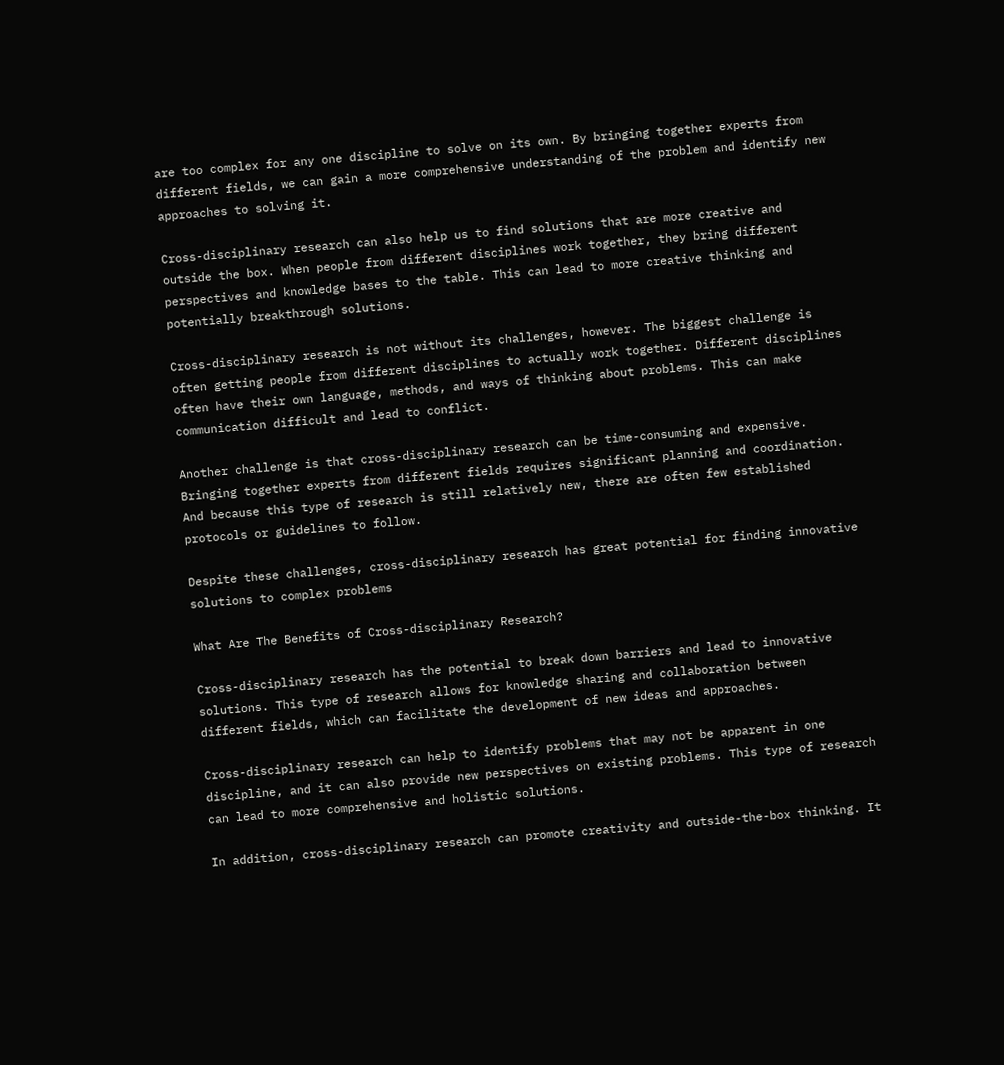are too complex for any one discipline to solve on its own. By bringing together experts from different fields, we can gain a more comprehensive understanding of the problem and identify new approaches to solving it.

Cross-disciplinary research can also help us to find solutions that are more creative and outside the box. When people from different disciplines work together, they bring different perspectives and knowledge bases to the table. This can lead to more creative thinking and potentially breakthrough solutions.

Cross-disciplinary research is not without its challenges, however. The biggest challenge is often getting people from different disciplines to actually work together. Different disciplines often have their own language, methods, and ways of thinking about problems. This can make communication difficult and lead to conflict.

Another challenge is that cross-disciplinary research can be time-consuming and expensive. Bringing together experts from different fields requires significant planning and coordination. And because this type of research is still relatively new, there are often few established protocols or guidelines to follow.

Despite these challenges, cross-disciplinary research has great potential for finding innovative solutions to complex problems

What Are The Benefits of Cross-disciplinary Research?

Cross-disciplinary research has the potential to break down barriers and lead to innovative solutions. This type of research allows for knowledge sharing and collaboration between different fields, which can facilitate the development of new ideas and approaches.

Cross-disciplinary research can help to identify problems that may not be apparent in one discipline, and it can also provide new perspectives on existing problems. This type of research can lead to more comprehensive and holistic solutions.

In addition, cross-disciplinary research can promote creativity and outside-the-box thinking. It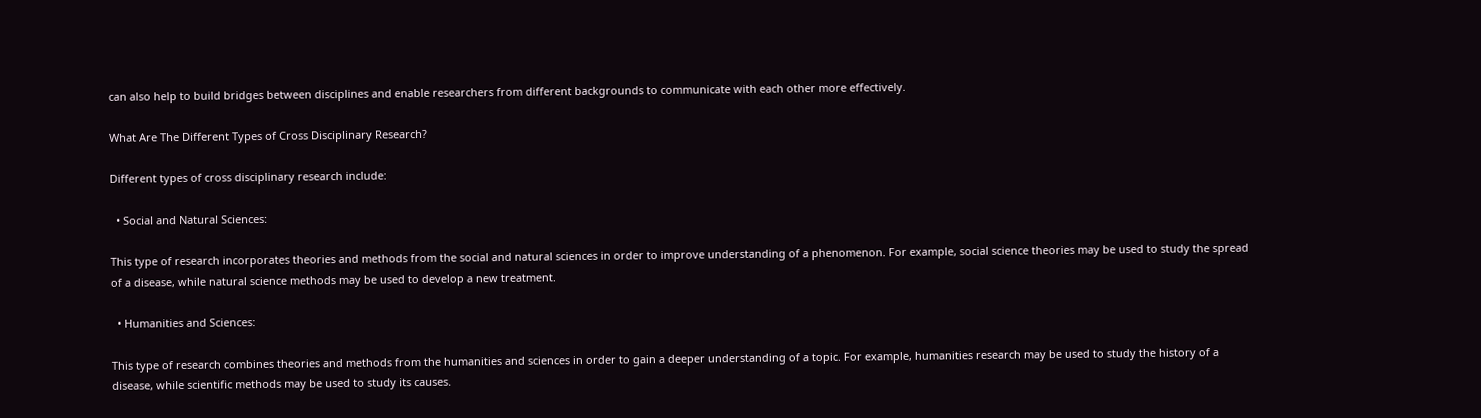can also help to build bridges between disciplines and enable researchers from different backgrounds to communicate with each other more effectively.

What Are The Different Types of Cross Disciplinary Research?

Different types of cross disciplinary research include:

  • Social and Natural Sciences:

This type of research incorporates theories and methods from the social and natural sciences in order to improve understanding of a phenomenon. For example, social science theories may be used to study the spread of a disease, while natural science methods may be used to develop a new treatment.

  • Humanities and Sciences:

This type of research combines theories and methods from the humanities and sciences in order to gain a deeper understanding of a topic. For example, humanities research may be used to study the history of a disease, while scientific methods may be used to study its causes.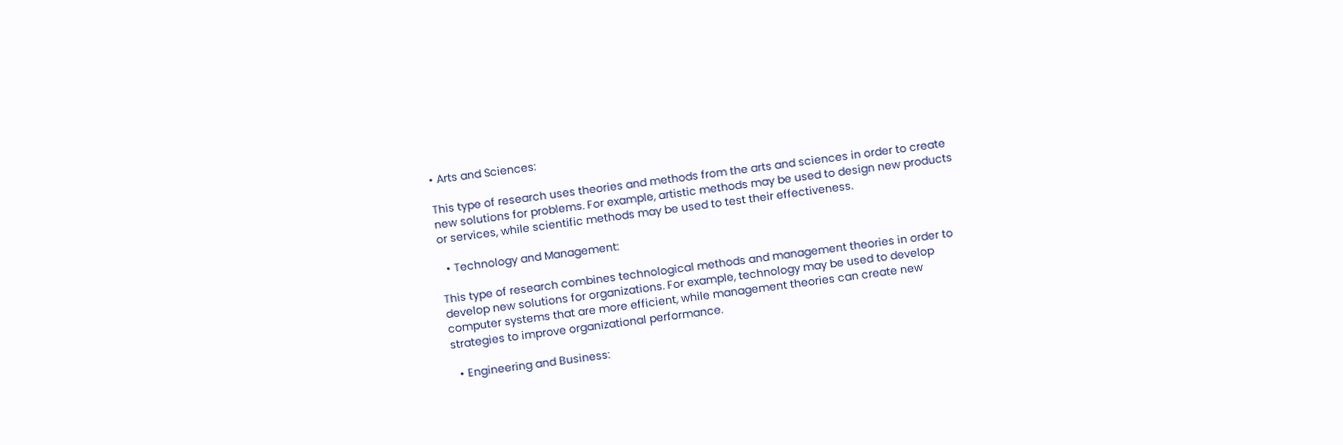• Arts and Sciences:

This type of research uses theories and methods from the arts and sciences in order to create new solutions for problems. For example, artistic methods may be used to design new products or services, while scientific methods may be used to test their effectiveness.

  • Technology and Management:

This type of research combines technological methods and management theories in order to develop new solutions for organizations. For example, technology may be used to develop computer systems that are more efficient, while management theories can create new strategies to improve organizational performance.

  • Engineering and Business: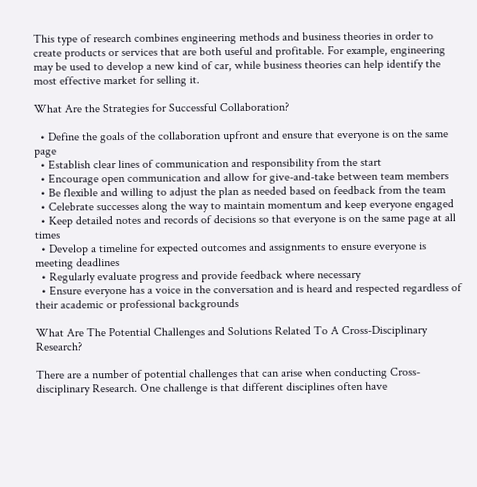This type of research combines engineering methods and business theories in order to create products or services that are both useful and profitable. For example, engineering may be used to develop a new kind of car, while business theories can help identify the most effective market for selling it.

What Are the Strategies for Successful Collaboration?

  • Define the goals of the collaboration upfront and ensure that everyone is on the same page
  • Establish clear lines of communication and responsibility from the start
  • Encourage open communication and allow for give-and-take between team members
  • Be flexible and willing to adjust the plan as needed based on feedback from the team
  • Celebrate successes along the way to maintain momentum and keep everyone engaged
  • Keep detailed notes and records of decisions so that everyone is on the same page at all times
  • Develop a timeline for expected outcomes and assignments to ensure everyone is meeting deadlines
  • Regularly evaluate progress and provide feedback where necessary
  • Ensure everyone has a voice in the conversation and is heard and respected regardless of their academic or professional backgrounds

What Are The Potential Challenges and Solutions Related To A Cross-Disciplinary Research?

There are a number of potential challenges that can arise when conducting Cross-disciplinary Research. One challenge is that different disciplines often have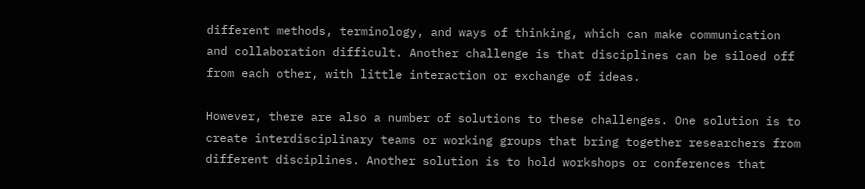different methods, terminology, and ways of thinking, which can make communication and collaboration difficult. Another challenge is that disciplines can be siloed off from each other, with little interaction or exchange of ideas.

However, there are also a number of solutions to these challenges. One solution is to create interdisciplinary teams or working groups that bring together researchers from different disciplines. Another solution is to hold workshops or conferences that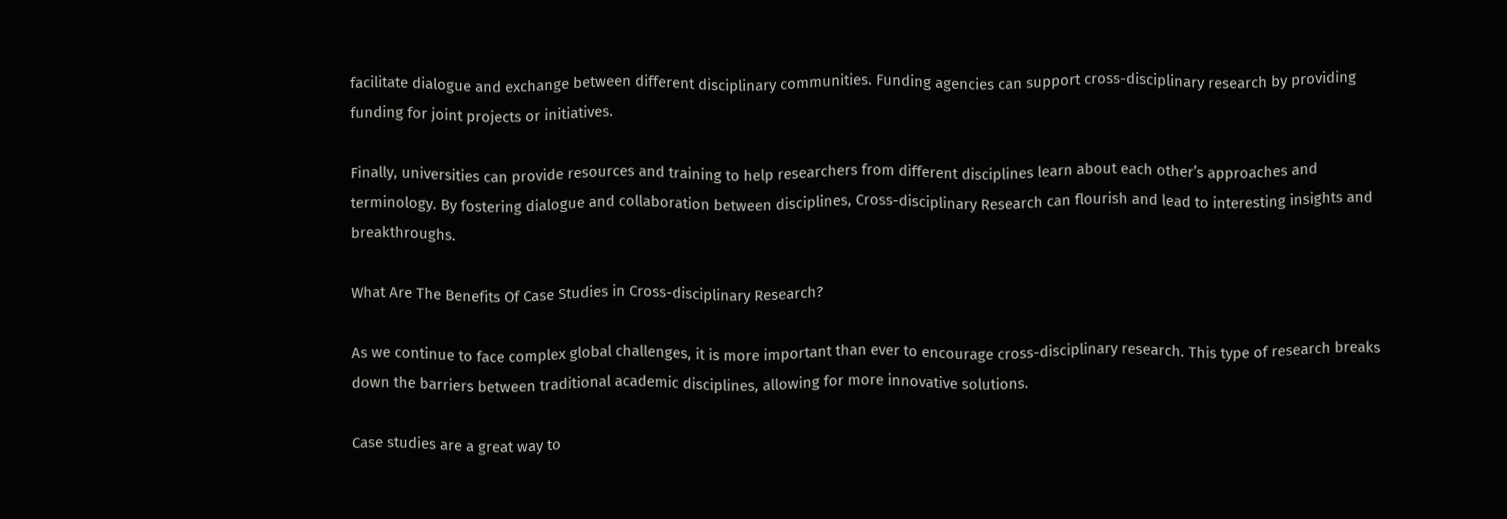facilitate dialogue and exchange between different disciplinary communities. Funding agencies can support cross-disciplinary research by providing funding for joint projects or initiatives.

Finally, universities can provide resources and training to help researchers from different disciplines learn about each other’s approaches and terminology. By fostering dialogue and collaboration between disciplines, Cross-disciplinary Research can flourish and lead to interesting insights and breakthroughs.

What Are The Benefits Of Case Studies in Cross-disciplinary Research?

As we continue to face complex global challenges, it is more important than ever to encourage cross-disciplinary research. This type of research breaks down the barriers between traditional academic disciplines, allowing for more innovative solutions.

Case studies are a great way to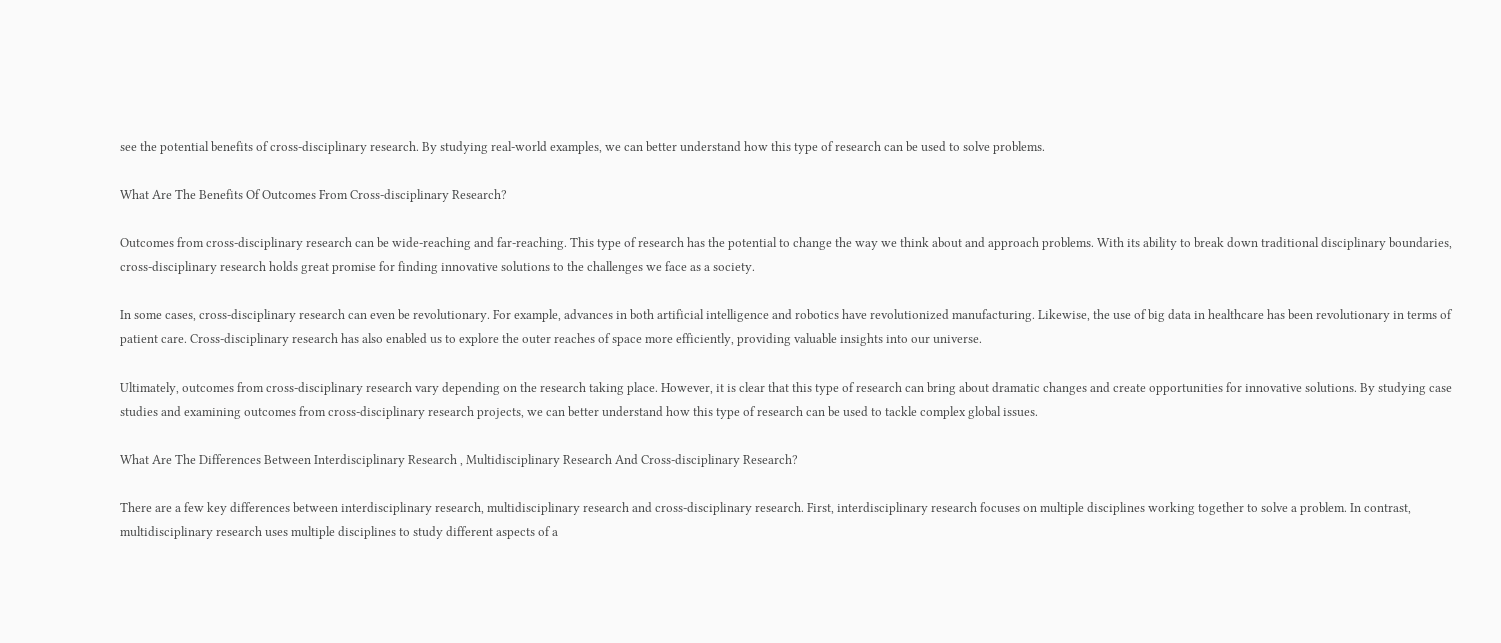see the potential benefits of cross-disciplinary research. By studying real-world examples, we can better understand how this type of research can be used to solve problems.

What Are The Benefits Of Outcomes From Cross-disciplinary Research?

Outcomes from cross-disciplinary research can be wide-reaching and far-reaching. This type of research has the potential to change the way we think about and approach problems. With its ability to break down traditional disciplinary boundaries, cross-disciplinary research holds great promise for finding innovative solutions to the challenges we face as a society.

In some cases, cross-disciplinary research can even be revolutionary. For example, advances in both artificial intelligence and robotics have revolutionized manufacturing. Likewise, the use of big data in healthcare has been revolutionary in terms of patient care. Cross-disciplinary research has also enabled us to explore the outer reaches of space more efficiently, providing valuable insights into our universe.

Ultimately, outcomes from cross-disciplinary research vary depending on the research taking place. However, it is clear that this type of research can bring about dramatic changes and create opportunities for innovative solutions. By studying case studies and examining outcomes from cross-disciplinary research projects, we can better understand how this type of research can be used to tackle complex global issues.

What Are The Differences Between Interdisciplinary Research , Multidisciplinary Research And Cross-disciplinary Research?

There are a few key differences between interdisciplinary research, multidisciplinary research and cross-disciplinary research. First, interdisciplinary research focuses on multiple disciplines working together to solve a problem. In contrast, multidisciplinary research uses multiple disciplines to study different aspects of a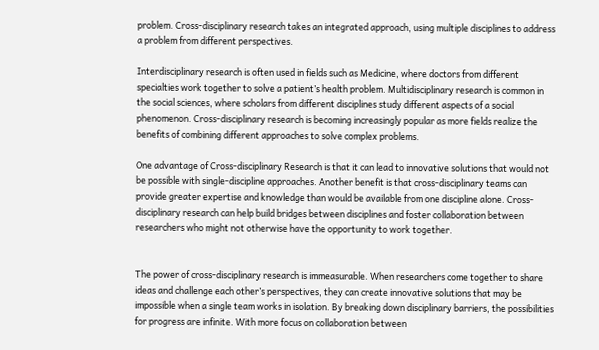problem. Cross-disciplinary research takes an integrated approach, using multiple disciplines to address a problem from different perspectives.

Interdisciplinary research is often used in fields such as Medicine, where doctors from different specialties work together to solve a patient’s health problem. Multidisciplinary research is common in the social sciences, where scholars from different disciplines study different aspects of a social phenomenon. Cross-disciplinary research is becoming increasingly popular as more fields realize the benefits of combining different approaches to solve complex problems.

One advantage of Cross-disciplinary Research is that it can lead to innovative solutions that would not be possible with single-discipline approaches. Another benefit is that cross-disciplinary teams can provide greater expertise and knowledge than would be available from one discipline alone. Cross-disciplinary research can help build bridges between disciplines and foster collaboration between researchers who might not otherwise have the opportunity to work together.


The power of cross-disciplinary research is immeasurable. When researchers come together to share ideas and challenge each other’s perspectives, they can create innovative solutions that may be impossible when a single team works in isolation. By breaking down disciplinary barriers, the possibilities for progress are infinite. With more focus on collaboration between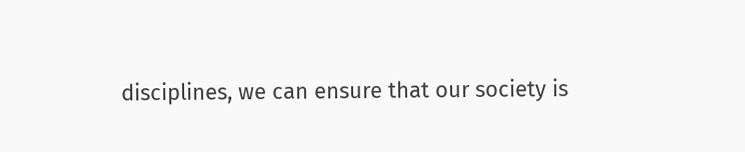disciplines, we can ensure that our society is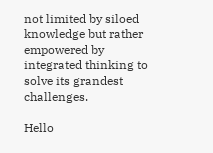not limited by siloed knowledge but rather empowered by integrated thinking to solve its grandest challenges.

Hello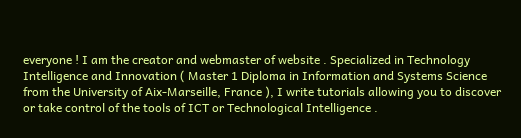everyone ! I am the creator and webmaster of website . Specialized in Technology Intelligence and Innovation ( Master 1 Diploma in Information and Systems Science from the University of Aix-Marseille, France ), I write tutorials allowing you to discover or take control of the tools of ICT or Technological Intelligence .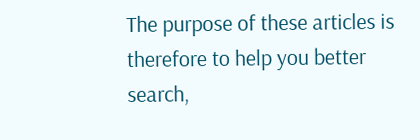The purpose of these articles is therefore to help you better search,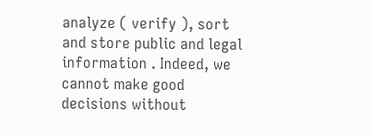analyze ( verify ), sort and store public and legal information . Indeed, we cannot make good decisions without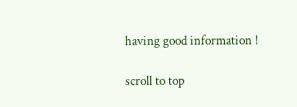having good information !

scroll to top